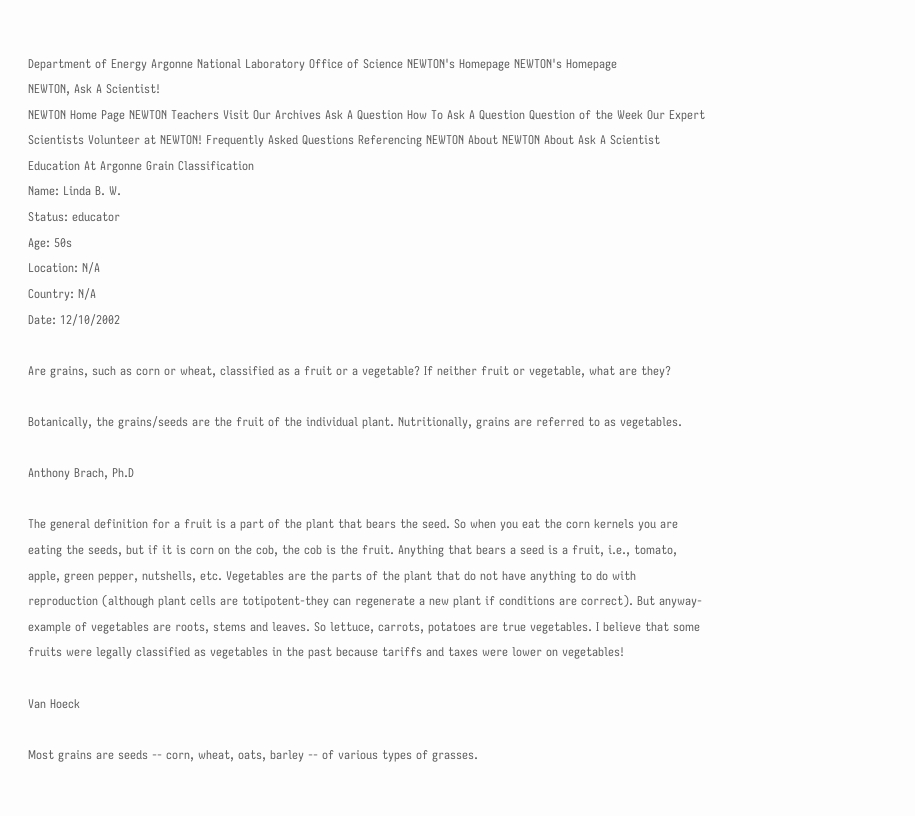Department of Energy Argonne National Laboratory Office of Science NEWTON's Homepage NEWTON's Homepage
NEWTON, Ask A Scientist!
NEWTON Home Page NEWTON Teachers Visit Our Archives Ask A Question How To Ask A Question Question of the Week Our Expert Scientists Volunteer at NEWTON! Frequently Asked Questions Referencing NEWTON About NEWTON About Ask A Scientist Education At Argonne Grain Classification
Name: Linda B. W.
Status: educator
Age: 50s
Location: N/A
Country: N/A
Date: 12/10/2002

Are grains, such as corn or wheat, classified as a fruit or a vegetable? If neither fruit or vegetable, what are they?

Botanically, the grains/seeds are the fruit of the individual plant. Nutritionally, grains are referred to as vegetables.

Anthony Brach, Ph.D

The general definition for a fruit is a part of the plant that bears the seed. So when you eat the corn kernels you are eating the seeds, but if it is corn on the cob, the cob is the fruit. Anything that bears a seed is a fruit, i.e., tomato, apple, green pepper, nutshells, etc. Vegetables are the parts of the plant that do not have anything to do with reproduction (although plant cells are totipotent-they can regenerate a new plant if conditions are correct). But anyway-example of vegetables are roots, stems and leaves. So lettuce, carrots, potatoes are true vegetables. I believe that some fruits were legally classified as vegetables in the past because tariffs and taxes were lower on vegetables!

Van Hoeck

Most grains are seeds -- corn, wheat, oats, barley -- of various types of grasses.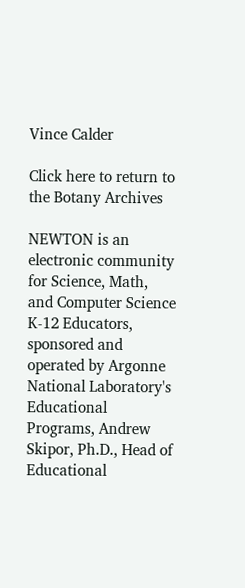Vince Calder

Click here to return to the Botany Archives

NEWTON is an electronic community for Science, Math, and Computer Science K-12 Educators, sponsored and operated by Argonne National Laboratory's Educational Programs, Andrew Skipor, Ph.D., Head of Educational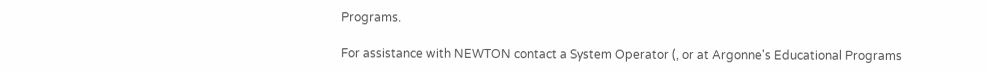Programs.

For assistance with NEWTON contact a System Operator (, or at Argonne's Educational Programs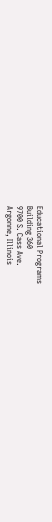Educational Programs
Building 360
9700 S. Cass Ave.
Argonne, Illinois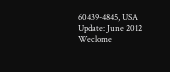60439-4845, USA
Update: June 2012
Weclome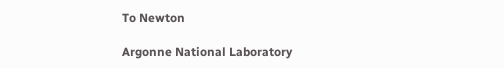To Newton

Argonne National Laboratory